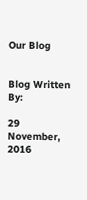Our Blog


Blog Written By:

29 November, 2016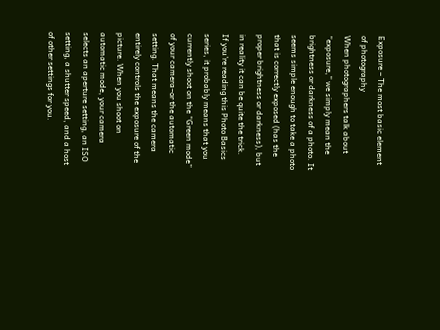Exposure – The most basic element of photography
When photographers talk about “exposure,” we simply mean the brightness or darkness of a photo. It seems simple enough to take a photo that is correctly exposed (has the proper brightness or darkness), but in reality it can be quite the trick.
If you’re reading this Photo Basics series, it probably means that you currently shoot on the “Green mode” of your camera–or the automatic setting. That means the camera entirely controls the exposure of the picture. When you shoot on automatic mode, your camera selects an aperture setting, an ISO setting, a shutter speed, and a host of other settings for you.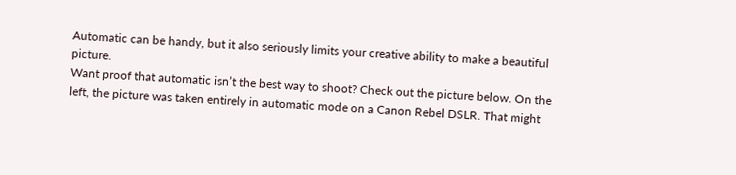Automatic can be handy, but it also seriously limits your creative ability to make a beautiful picture.
Want proof that automatic isn’t the best way to shoot? Check out the picture below. On the left, the picture was taken entirely in automatic mode on a Canon Rebel DSLR. That might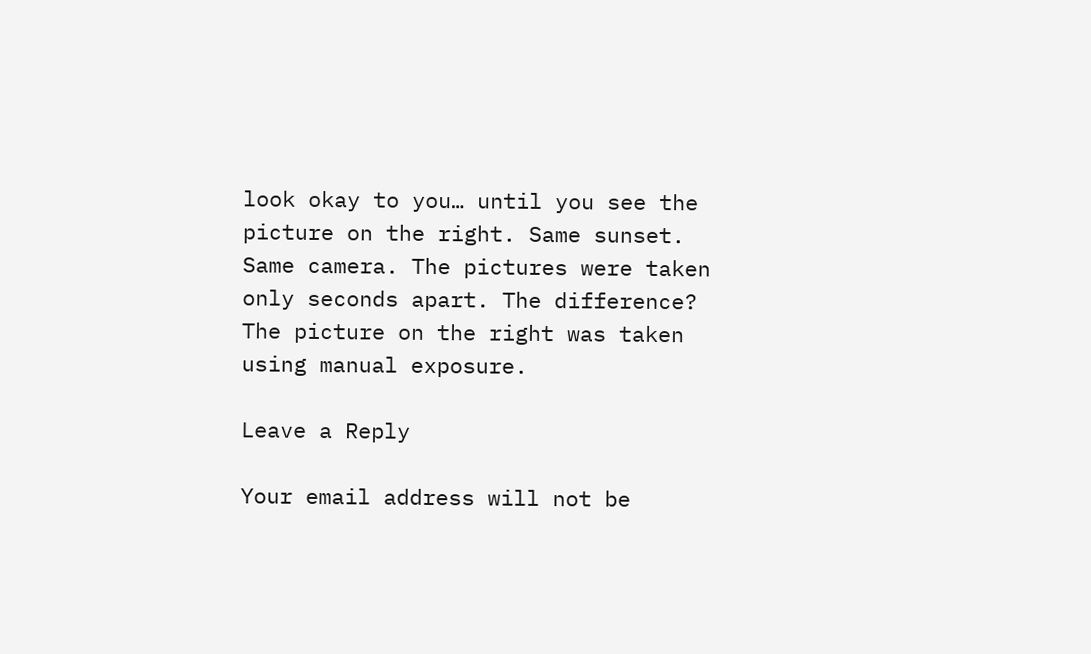look okay to you… until you see the picture on the right. Same sunset. Same camera. The pictures were taken only seconds apart. The difference? The picture on the right was taken using manual exposure.

Leave a Reply

Your email address will not be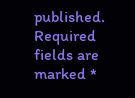published. Required fields are marked *